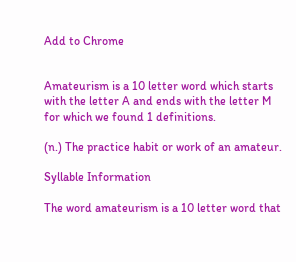Add to Chrome


Amateurism is a 10 letter word which starts with the letter A and ends with the letter M for which we found 1 definitions.

(n.) The practice habit or work of an amateur.

Syllable Information

The word amateurism is a 10 letter word that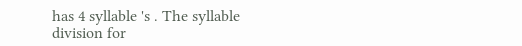has 4 syllable 's . The syllable division for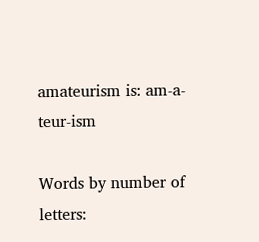amateurism is: am-a-teur-ism

Words by number of letters: